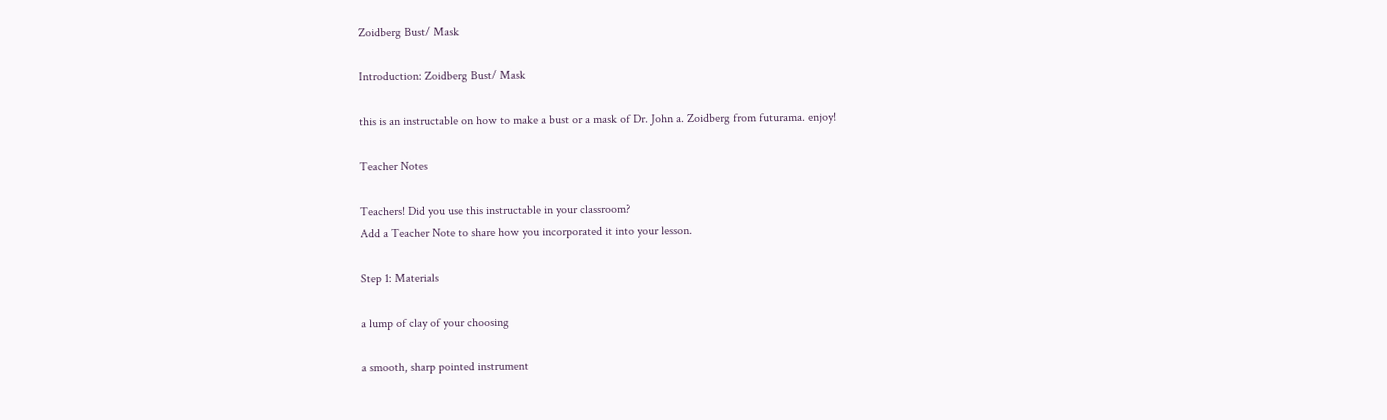Zoidberg Bust/ Mask

Introduction: Zoidberg Bust/ Mask

this is an instructable on how to make a bust or a mask of Dr. John a. Zoidberg from futurama. enjoy!

Teacher Notes

Teachers! Did you use this instructable in your classroom?
Add a Teacher Note to share how you incorporated it into your lesson.

Step 1: Materials

a lump of clay of your choosing

a smooth, sharp pointed instrument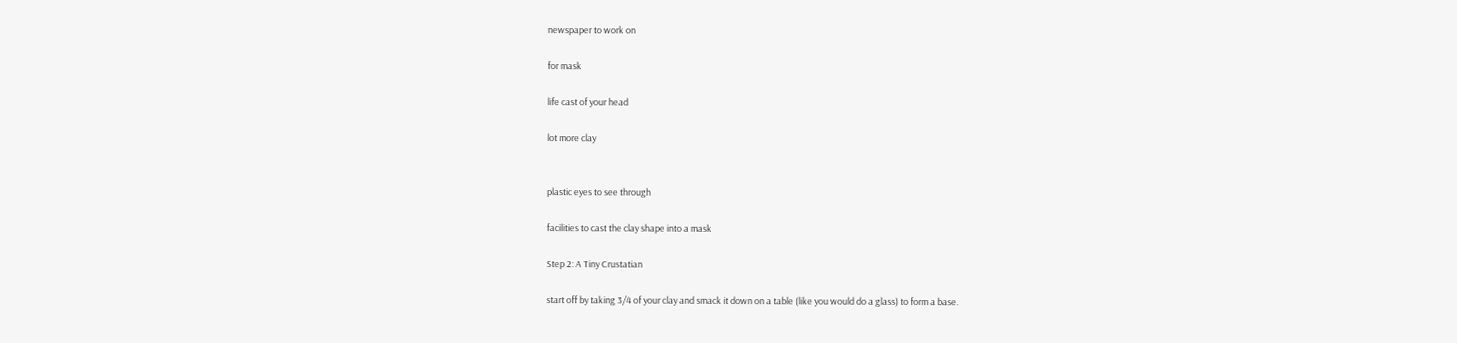newspaper to work on

for mask

life cast of your head

lot more clay


plastic eyes to see through

facilities to cast the clay shape into a mask

Step 2: A Tiny Crustatian

start off by taking 3/4 of your clay and smack it down on a table (like you would do a glass) to form a base.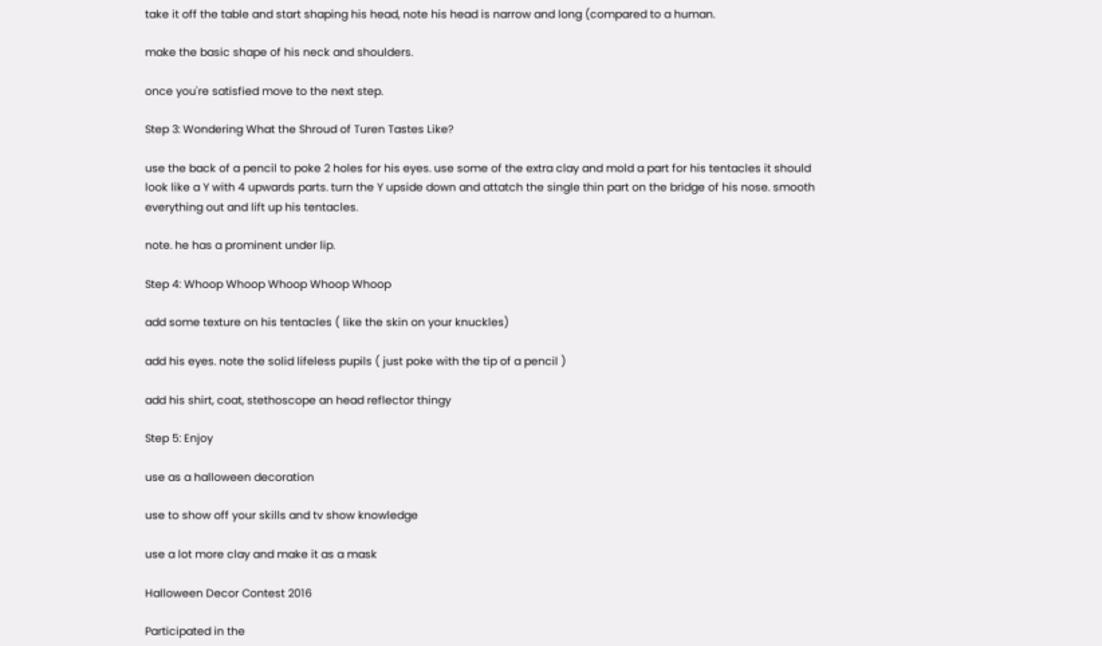take it off the table and start shaping his head, note his head is narrow and long (compared to a human.

make the basic shape of his neck and shoulders.

once you're satisfied move to the next step.

Step 3: Wondering What the Shroud of Turen Tastes Like?

use the back of a pencil to poke 2 holes for his eyes. use some of the extra clay and mold a part for his tentacles it should look like a Y with 4 upwards parts. turn the Y upside down and attatch the single thin part on the bridge of his nose. smooth everything out and lift up his tentacles.

note. he has a prominent under lip.

Step 4: Whoop Whoop Whoop Whoop Whoop

add some texture on his tentacles ( like the skin on your knuckles)

add his eyes. note the solid lifeless pupils ( just poke with the tip of a pencil )

add his shirt, coat, stethoscope an head reflector thingy

Step 5: Enjoy

use as a halloween decoration

use to show off your skills and tv show knowledge

use a lot more clay and make it as a mask

Halloween Decor Contest 2016

Participated in the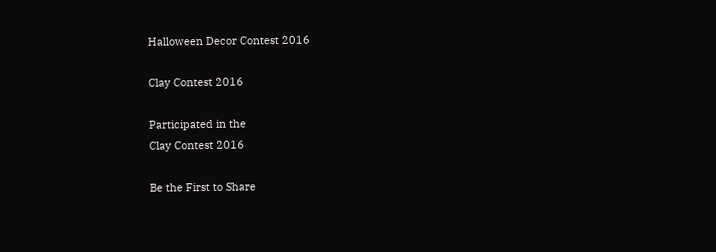Halloween Decor Contest 2016

Clay Contest 2016

Participated in the
Clay Contest 2016

Be the First to Share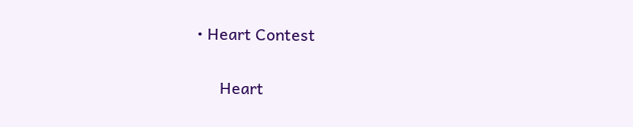• Heart Contest

      Heart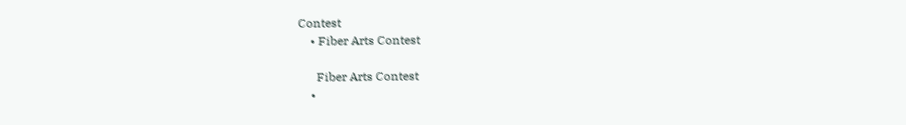Contest
    • Fiber Arts Contest

      Fiber Arts Contest
    •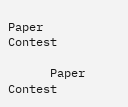Paper Contest

      Paper Contest